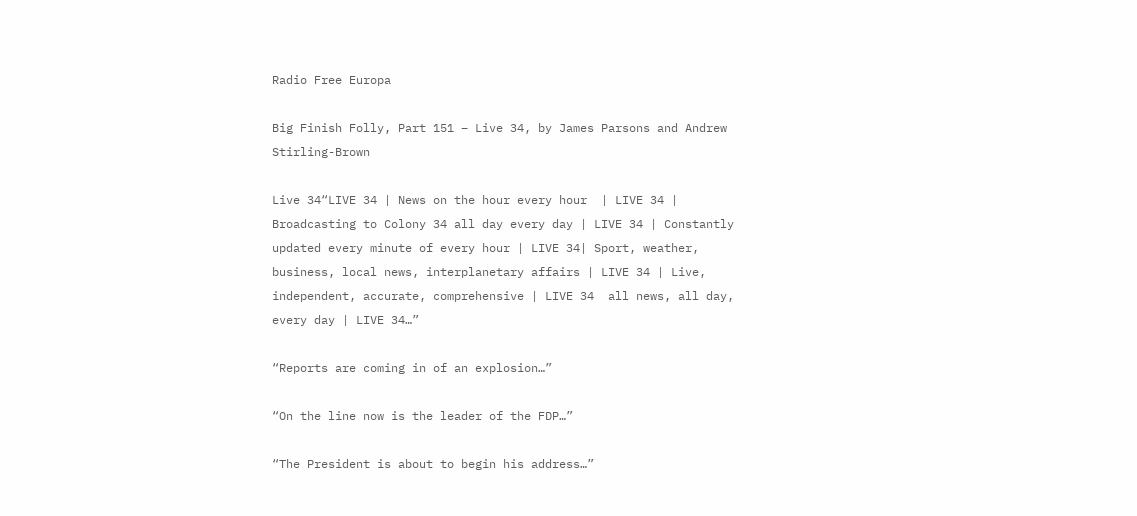Radio Free Europa

Big Finish Folly, Part 151 – Live 34, by James Parsons and Andrew Stirling-Brown

Live 34“LIVE 34 | News on the hour every hour  | LIVE 34 | Broadcasting to Colony 34 all day every day | LIVE 34 | Constantly updated every minute of every hour | LIVE 34| Sport, weather, business, local news, interplanetary affairs | LIVE 34 | Live, independent, accurate, comprehensive | LIVE 34  all news, all day, every day | LIVE 34…”

“Reports are coming in of an explosion…”

“On the line now is the leader of the FDP…”

“The President is about to begin his address…”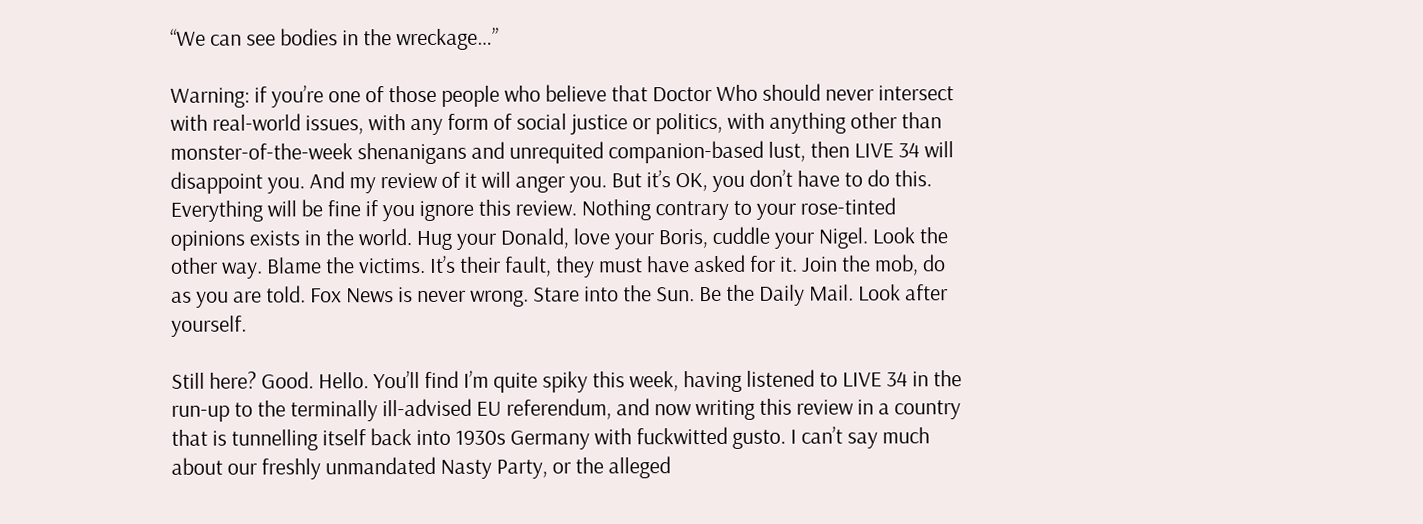“We can see bodies in the wreckage…”

Warning: if you’re one of those people who believe that Doctor Who should never intersect with real-world issues, with any form of social justice or politics, with anything other than monster-of-the-week shenanigans and unrequited companion-based lust, then LIVE 34 will disappoint you. And my review of it will anger you. But it’s OK, you don’t have to do this. Everything will be fine if you ignore this review. Nothing contrary to your rose-tinted opinions exists in the world. Hug your Donald, love your Boris, cuddle your Nigel. Look the other way. Blame the victims. It’s their fault, they must have asked for it. Join the mob, do as you are told. Fox News is never wrong. Stare into the Sun. Be the Daily Mail. Look after yourself.

Still here? Good. Hello. You’ll find I’m quite spiky this week, having listened to LIVE 34 in the run-up to the terminally ill-advised EU referendum, and now writing this review in a country that is tunnelling itself back into 1930s Germany with fuckwitted gusto. I can’t say much about our freshly unmandated Nasty Party, or the alleged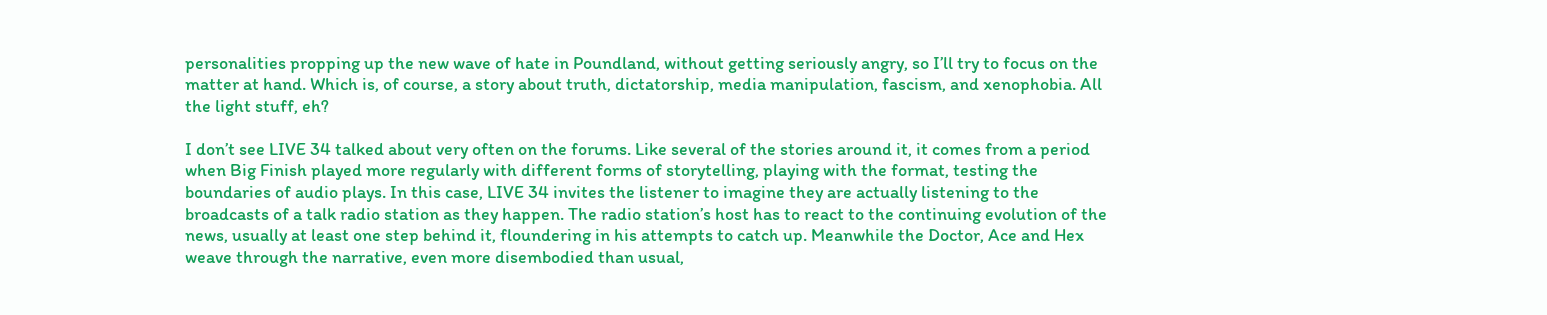personalities propping up the new wave of hate in Poundland, without getting seriously angry, so I’ll try to focus on the matter at hand. Which is, of course, a story about truth, dictatorship, media manipulation, fascism, and xenophobia. All the light stuff, eh?

I don’t see LIVE 34 talked about very often on the forums. Like several of the stories around it, it comes from a period when Big Finish played more regularly with different forms of storytelling, playing with the format, testing the boundaries of audio plays. In this case, LIVE 34 invites the listener to imagine they are actually listening to the broadcasts of a talk radio station as they happen. The radio station’s host has to react to the continuing evolution of the news, usually at least one step behind it, floundering in his attempts to catch up. Meanwhile the Doctor, Ace and Hex weave through the narrative, even more disembodied than usual,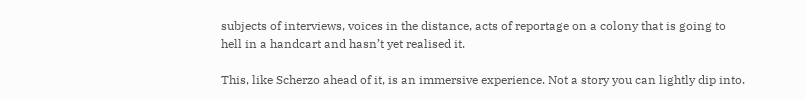subjects of interviews, voices in the distance, acts of reportage on a colony that is going to hell in a handcart and hasn’t yet realised it.

This, like Scherzo ahead of it, is an immersive experience. Not a story you can lightly dip into.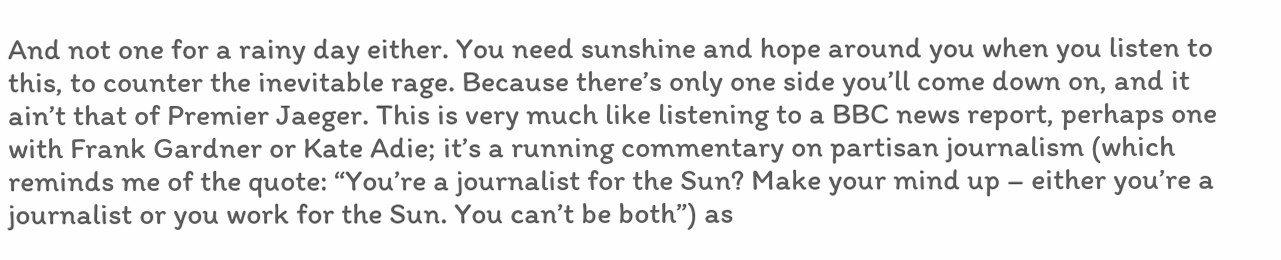And not one for a rainy day either. You need sunshine and hope around you when you listen to this, to counter the inevitable rage. Because there’s only one side you’ll come down on, and it ain’t that of Premier Jaeger. This is very much like listening to a BBC news report, perhaps one with Frank Gardner or Kate Adie; it’s a running commentary on partisan journalism (which reminds me of the quote: “You’re a journalist for the Sun? Make your mind up – either you’re a journalist or you work for the Sun. You can’t be both”) as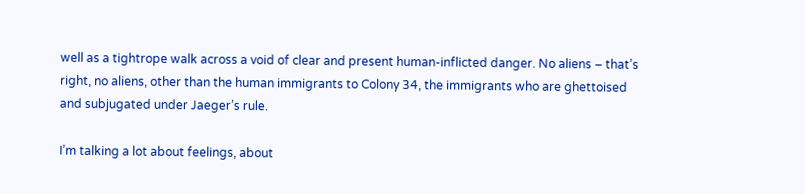well as a tightrope walk across a void of clear and present human-inflicted danger. No aliens – that’s right, no aliens, other than the human immigrants to Colony 34, the immigrants who are ghettoised and subjugated under Jaeger’s rule.

I’m talking a lot about feelings, about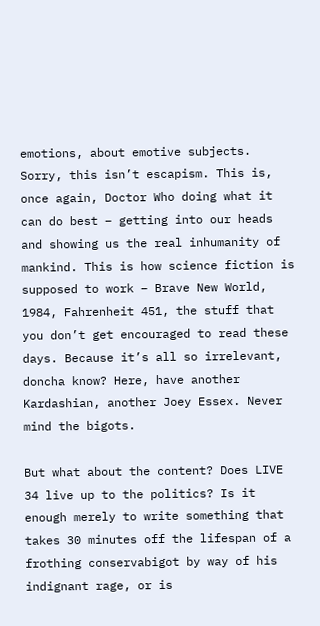emotions, about emotive subjects. Sorry, this isn’t escapism. This is, once again, Doctor Who doing what it can do best – getting into our heads and showing us the real inhumanity of mankind. This is how science fiction is supposed to work – Brave New World, 1984, Fahrenheit 451, the stuff that you don’t get encouraged to read these days. Because it’s all so irrelevant, doncha know? Here, have another Kardashian, another Joey Essex. Never mind the bigots.

But what about the content? Does LIVE 34 live up to the politics? Is it enough merely to write something that takes 30 minutes off the lifespan of a frothing conservabigot by way of his indignant rage, or is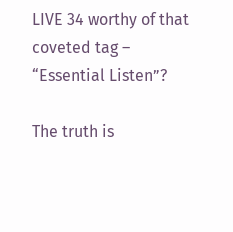LIVE 34 worthy of that coveted tag – “Essential Listen”?

The truth is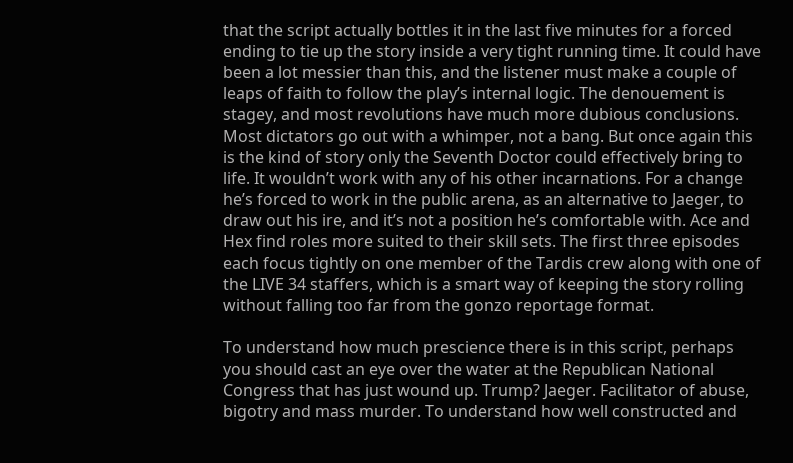that the script actually bottles it in the last five minutes for a forced ending to tie up the story inside a very tight running time. It could have been a lot messier than this, and the listener must make a couple of leaps of faith to follow the play’s internal logic. The denouement is stagey, and most revolutions have much more dubious conclusions. Most dictators go out with a whimper, not a bang. But once again this is the kind of story only the Seventh Doctor could effectively bring to life. It wouldn’t work with any of his other incarnations. For a change he’s forced to work in the public arena, as an alternative to Jaeger, to draw out his ire, and it’s not a position he’s comfortable with. Ace and Hex find roles more suited to their skill sets. The first three episodes each focus tightly on one member of the Tardis crew along with one of the LIVE 34 staffers, which is a smart way of keeping the story rolling without falling too far from the gonzo reportage format.

To understand how much prescience there is in this script, perhaps you should cast an eye over the water at the Republican National Congress that has just wound up. Trump? Jaeger. Facilitator of abuse, bigotry and mass murder. To understand how well constructed and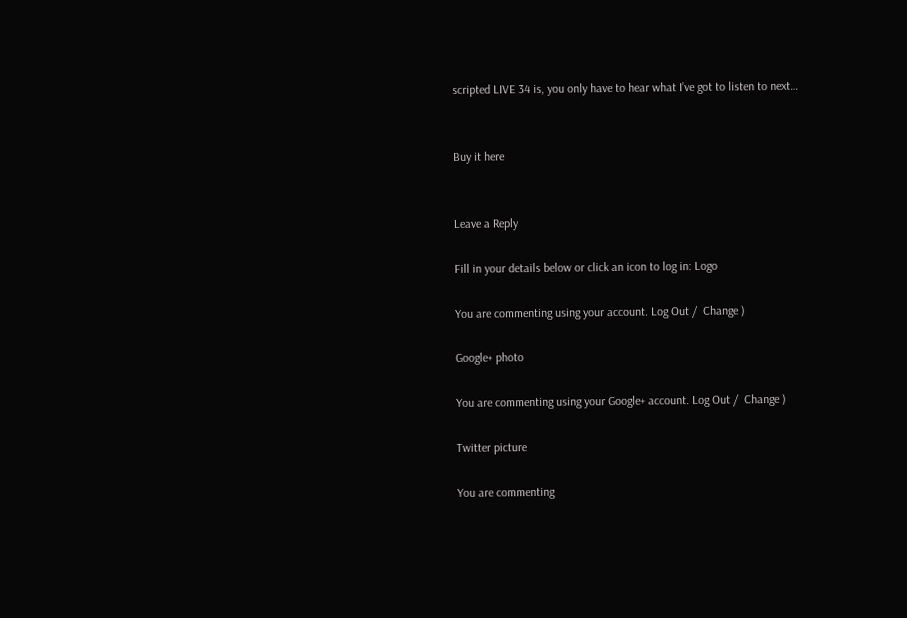scripted LIVE 34 is, you only have to hear what I’ve got to listen to next…


Buy it here


Leave a Reply

Fill in your details below or click an icon to log in: Logo

You are commenting using your account. Log Out /  Change )

Google+ photo

You are commenting using your Google+ account. Log Out /  Change )

Twitter picture

You are commenting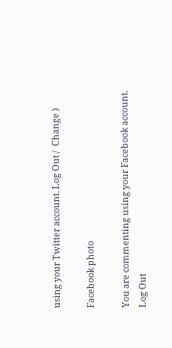using your Twitter account. Log Out /  Change )

Facebook photo

You are commenting using your Facebook account. Log Out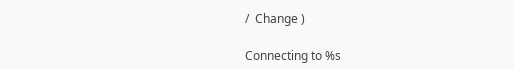/  Change )

Connecting to %s